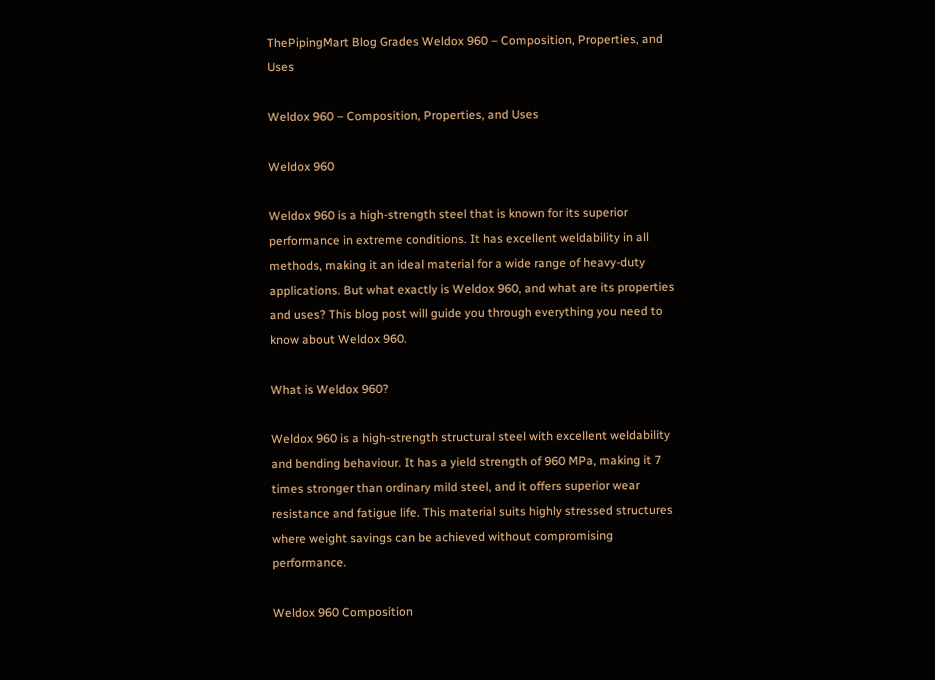ThePipingMart Blog Grades Weldox 960 – Composition, Properties, and Uses

Weldox 960 – Composition, Properties, and Uses

Weldox 960

Weldox 960 is a high-strength steel that is known for its superior performance in extreme conditions. It has excellent weldability in all methods, making it an ideal material for a wide range of heavy-duty applications. But what exactly is Weldox 960, and what are its properties and uses? This blog post will guide you through everything you need to know about Weldox 960.

What is Weldox 960?

Weldox 960 is a high-strength structural steel with excellent weldability and bending behaviour. It has a yield strength of 960 MPa, making it 7 times stronger than ordinary mild steel, and it offers superior wear resistance and fatigue life. This material suits highly stressed structures where weight savings can be achieved without compromising performance.

Weldox 960 Composition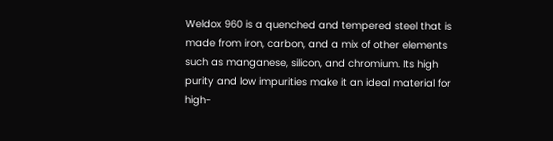Weldox 960 is a quenched and tempered steel that is made from iron, carbon, and a mix of other elements such as manganese, silicon, and chromium. Its high purity and low impurities make it an ideal material for high-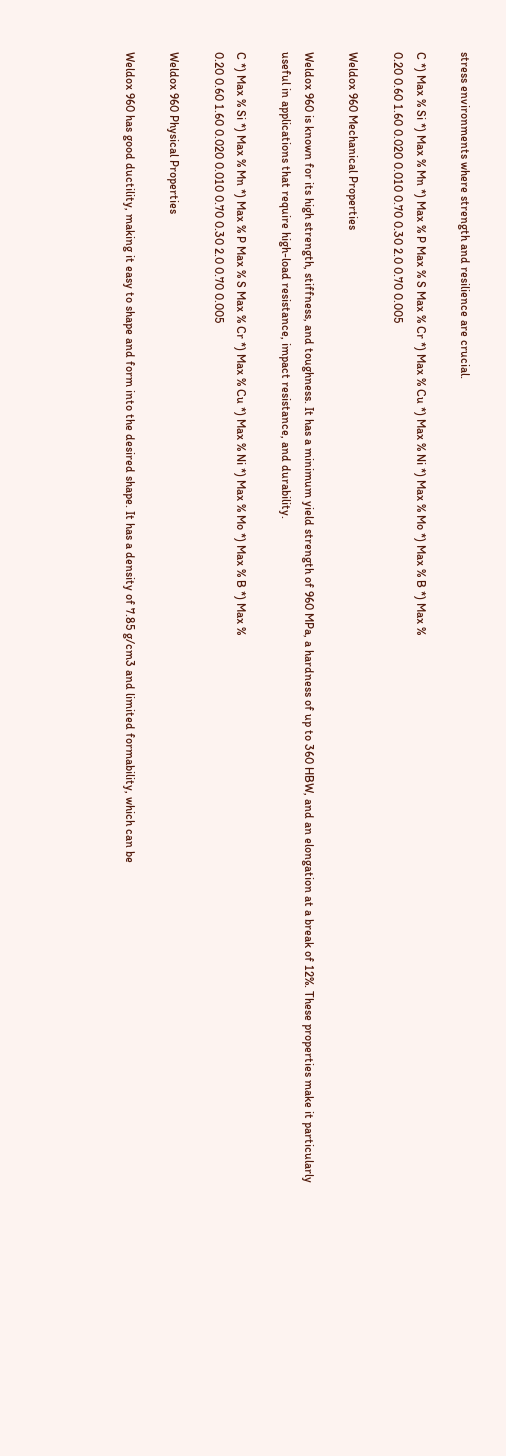stress environments where strength and resilience are crucial.

C *) Max % Si *) Max % Mn *) Max % P Max % S Max % Cr *) Max % Cu *) Max % Ni *) Max % Mo *) Max % B *) Max %
0.20 0.60 1.60 0.020 0.010 0.70 0.30 2.0 0.70 0.005

Weldox 960 Mechanical Properties

Weldox 960 is known for its high strength, stiffness, and toughness. It has a minimum yield strength of 960 MPa, a hardness of up to 360 HBW, and an elongation at a break of 12%. These properties make it particularly useful in applications that require high-load resistance, impact resistance, and durability.

C *) Max % Si *) Max % Mn *) Max % P Max % S Max % Cr *) Max % Cu *) Max % Ni *) Max % Mo *) Max % B *) Max %
0.20 0.60 1.60 0.020 0.010 0.70 0.30 2.0 0.70 0.005

Weldox 960 Physical Properties

Weldox 960 has good ductility, making it easy to shape and form into the desired shape. It has a density of 7.85 g/cm3 and limited formability, which can be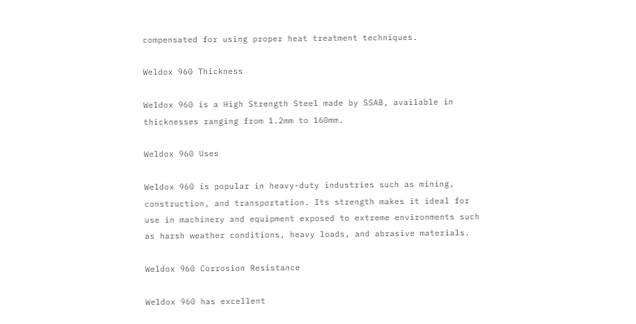compensated for using proper heat treatment techniques.

Weldox 960 Thickness

Weldox 960 is a High Strength Steel made by SSAB, available in thicknesses ranging from 1.2mm to 160mm.

Weldox 960 Uses

Weldox 960 is popular in heavy-duty industries such as mining, construction, and transportation. Its strength makes it ideal for use in machinery and equipment exposed to extreme environments such as harsh weather conditions, heavy loads, and abrasive materials.

Weldox 960 Corrosion Resistance

Weldox 960 has excellent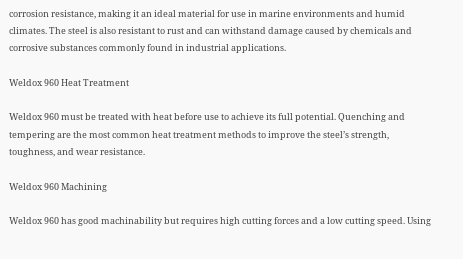corrosion resistance, making it an ideal material for use in marine environments and humid climates. The steel is also resistant to rust and can withstand damage caused by chemicals and corrosive substances commonly found in industrial applications.

Weldox 960 Heat Treatment

Weldox 960 must be treated with heat before use to achieve its full potential. Quenching and tempering are the most common heat treatment methods to improve the steel’s strength, toughness, and wear resistance.

Weldox 960 Machining

Weldox 960 has good machinability but requires high cutting forces and a low cutting speed. Using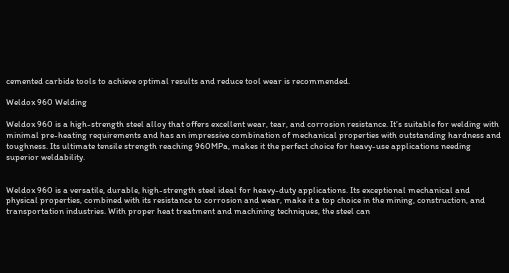cemented carbide tools to achieve optimal results and reduce tool wear is recommended.

Weldox 960 Welding

Weldox 960 is a high-strength steel alloy that offers excellent wear, tear, and corrosion resistance. It’s suitable for welding with minimal pre-heating requirements and has an impressive combination of mechanical properties with outstanding hardness and toughness. Its ultimate tensile strength reaching 960MPa, makes it the perfect choice for heavy-use applications needing superior weldability.


Weldox 960 is a versatile, durable, high-strength steel ideal for heavy-duty applications. Its exceptional mechanical and physical properties, combined with its resistance to corrosion and wear, make it a top choice in the mining, construction, and transportation industries. With proper heat treatment and machining techniques, the steel can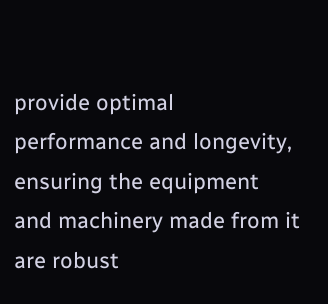provide optimal performance and longevity, ensuring the equipment and machinery made from it are robust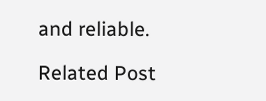and reliable.

Related Post